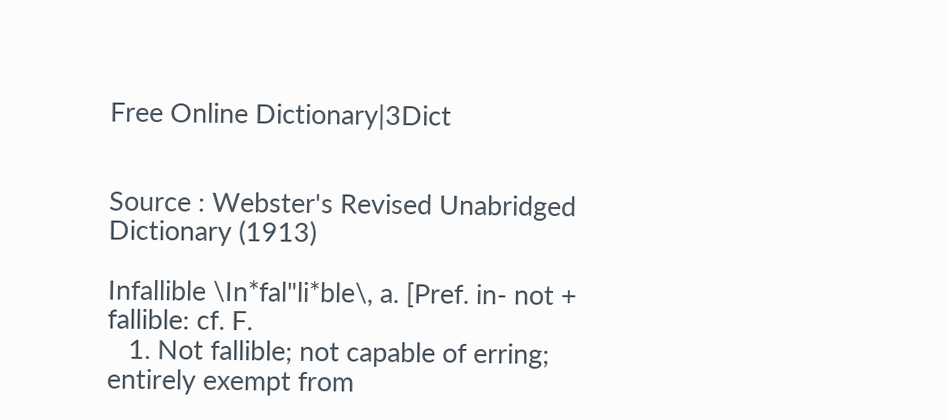Free Online Dictionary|3Dict


Source : Webster's Revised Unabridged Dictionary (1913)

Infallible \In*fal"li*ble\, a. [Pref. in- not + fallible: cf. F.
   1. Not fallible; not capable of erring; entirely exempt from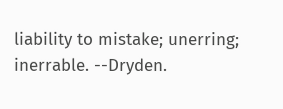liability to mistake; unerring; inerrable. --Dryden.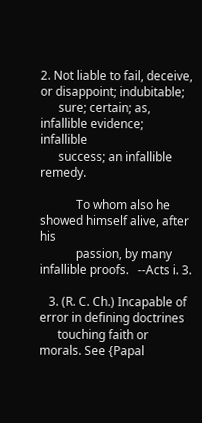2. Not liable to fail, deceive, or disappoint; indubitable;
      sure; certain; as, infallible evidence; infallible
      success; an infallible remedy.

            To whom also he showed himself alive, after his
            passion, by many infallible proofs.   --Acts i. 3.

   3. (R. C. Ch.) Incapable of error in defining doctrines
      touching faith or morals. See {Papal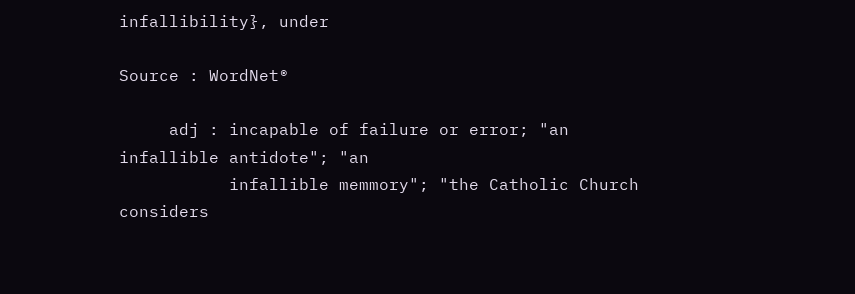infallibility}, under

Source : WordNet®

     adj : incapable of failure or error; "an infallible antidote"; "an
           infallible memmory"; "the Catholic Church considers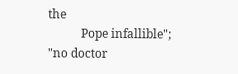the
           Pope infallible"; "no doctor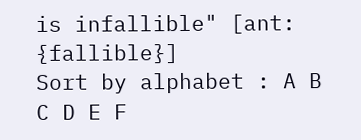is infallible" [ant: {fallible}]
Sort by alphabet : A B C D E F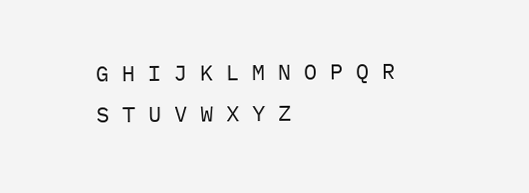G H I J K L M N O P Q R S T U V W X Y Z